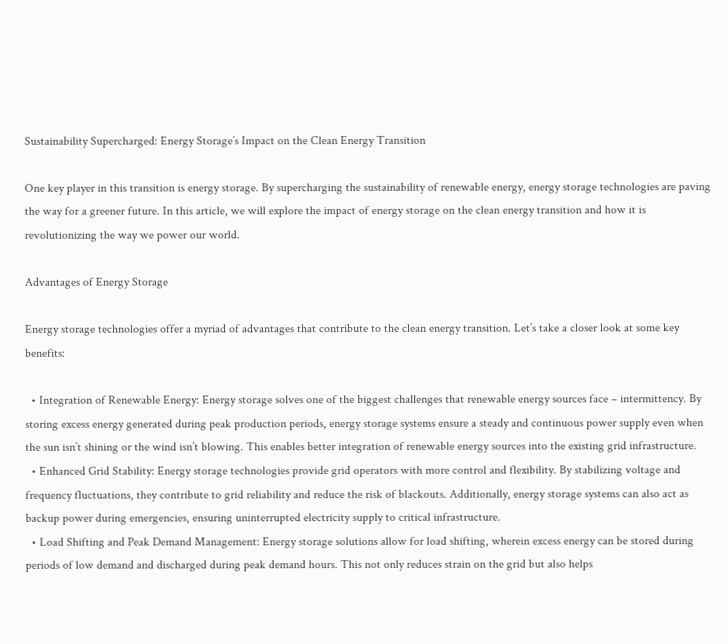Sustainability Supercharged: Energy Storage’s Impact on the Clean Energy Transition

One key player in this transition is energy storage. By supercharging the sustainability of renewable energy, energy storage technologies are paving the way for a greener future. In this article, we will explore the impact of energy storage on the clean energy transition and how it is revolutionizing the way we power our world.

Advantages of Energy Storage

Energy storage technologies offer a myriad of advantages that contribute to the clean energy transition. Let’s take a closer look at some key benefits:

  • Integration of Renewable Energy: Energy storage solves one of the biggest challenges that renewable energy sources face – intermittency. By storing excess energy generated during peak production periods, energy storage systems ensure a steady and continuous power supply even when the sun isn’t shining or the wind isn’t blowing. This enables better integration of renewable energy sources into the existing grid infrastructure.
  • Enhanced Grid Stability: Energy storage technologies provide grid operators with more control and flexibility. By stabilizing voltage and frequency fluctuations, they contribute to grid reliability and reduce the risk of blackouts. Additionally, energy storage systems can also act as backup power during emergencies, ensuring uninterrupted electricity supply to critical infrastructure.
  • Load Shifting and Peak Demand Management: Energy storage solutions allow for load shifting, wherein excess energy can be stored during periods of low demand and discharged during peak demand hours. This not only reduces strain on the grid but also helps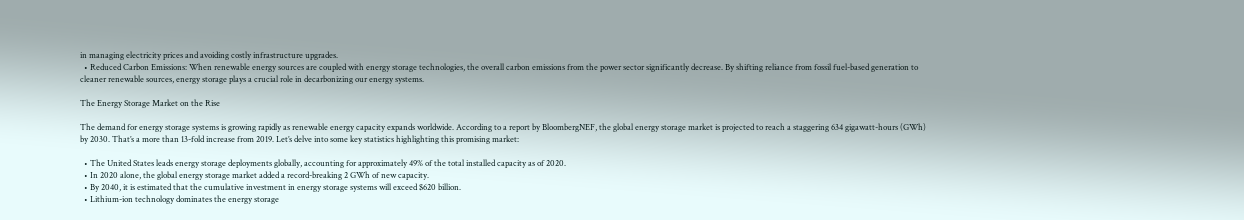in managing electricity prices and avoiding costly infrastructure upgrades.
  • Reduced Carbon Emissions: When renewable energy sources are coupled with energy storage technologies, the overall carbon emissions from the power sector significantly decrease. By shifting reliance from fossil fuel-based generation to cleaner renewable sources, energy storage plays a crucial role in decarbonizing our energy systems.

The Energy Storage Market on the Rise

The demand for energy storage systems is growing rapidly as renewable energy capacity expands worldwide. According to a report by BloombergNEF, the global energy storage market is projected to reach a staggering 634 gigawatt-hours (GWh) by 2030. That’s a more than 13-fold increase from 2019. Let’s delve into some key statistics highlighting this promising market:

  • The United States leads energy storage deployments globally, accounting for approximately 49% of the total installed capacity as of 2020.
  • In 2020 alone, the global energy storage market added a record-breaking 2 GWh of new capacity.
  • By 2040, it is estimated that the cumulative investment in energy storage systems will exceed $620 billion.
  • Lithium-ion technology dominates the energy storage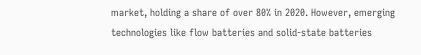market, holding a share of over 80% in 2020. However, emerging technologies like flow batteries and solid-state batteries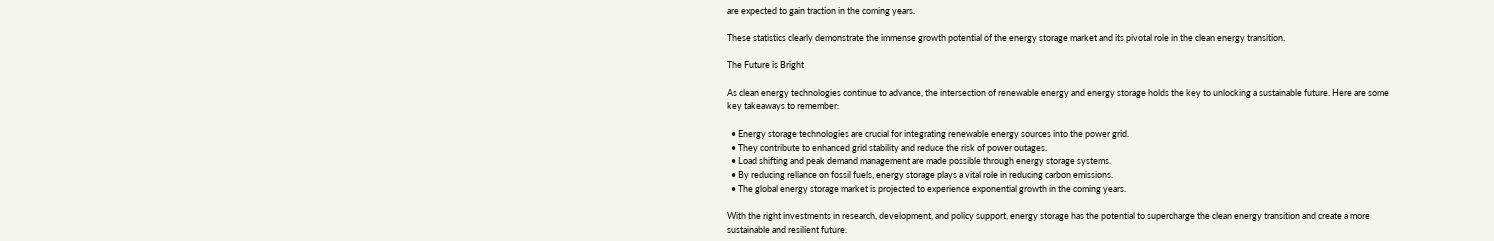are expected to gain traction in the coming years.

These statistics clearly demonstrate the immense growth potential of the energy storage market and its pivotal role in the clean energy transition.

The Future is Bright

As clean energy technologies continue to advance, the intersection of renewable energy and energy storage holds the key to unlocking a sustainable future. Here are some key takeaways to remember:

  • Energy storage technologies are crucial for integrating renewable energy sources into the power grid.
  • They contribute to enhanced grid stability and reduce the risk of power outages.
  • Load shifting and peak demand management are made possible through energy storage systems.
  • By reducing reliance on fossil fuels, energy storage plays a vital role in reducing carbon emissions.
  • The global energy storage market is projected to experience exponential growth in the coming years.

With the right investments in research, development, and policy support, energy storage has the potential to supercharge the clean energy transition and create a more sustainable and resilient future.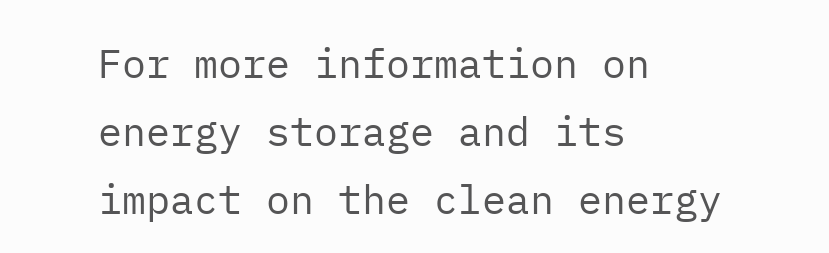For more information on energy storage and its impact on the clean energy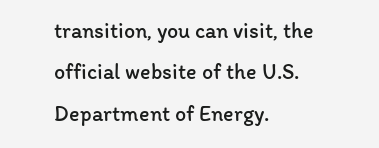transition, you can visit, the official website of the U.S. Department of Energy.